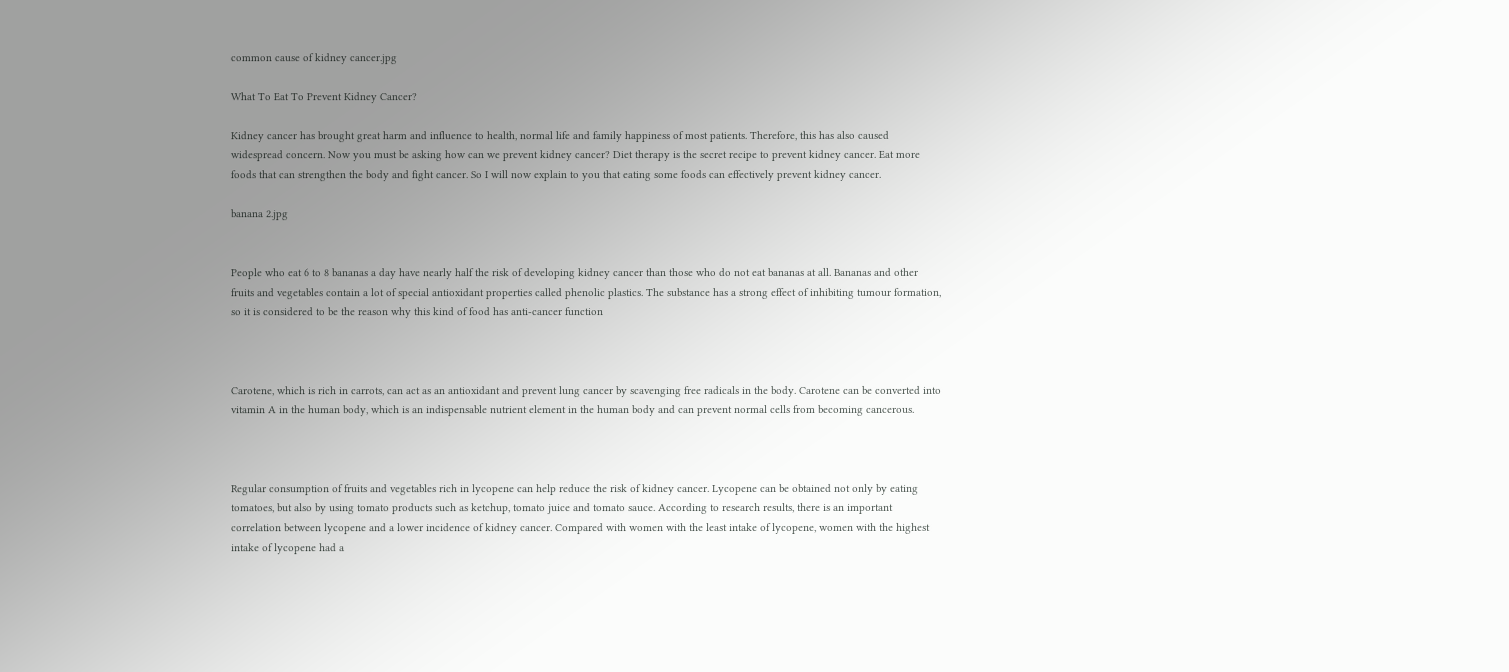common cause of kidney cancer.jpg

What To Eat To Prevent Kidney Cancer?

Kidney cancer has brought great harm and influence to health, normal life and family happiness of most patients. Therefore, this has also caused widespread concern. Now you must be asking how can we prevent kidney cancer? Diet therapy is the secret recipe to prevent kidney cancer. Eat more foods that can strengthen the body and fight cancer. So I will now explain to you that eating some foods can effectively prevent kidney cancer.

banana 2.jpg


People who eat 6 to 8 bananas a day have nearly half the risk of developing kidney cancer than those who do not eat bananas at all. Bananas and other fruits and vegetables contain a lot of special antioxidant properties called phenolic plastics. The substance has a strong effect of inhibiting tumour formation, so it is considered to be the reason why this kind of food has anti-cancer function



Carotene, which is rich in carrots, can act as an antioxidant and prevent lung cancer by scavenging free radicals in the body. Carotene can be converted into vitamin A in the human body, which is an indispensable nutrient element in the human body and can prevent normal cells from becoming cancerous.



Regular consumption of fruits and vegetables rich in lycopene can help reduce the risk of kidney cancer. Lycopene can be obtained not only by eating tomatoes, but also by using tomato products such as ketchup, tomato juice and tomato sauce. According to research results, there is an important correlation between lycopene and a lower incidence of kidney cancer. Compared with women with the least intake of lycopene, women with the highest intake of lycopene had a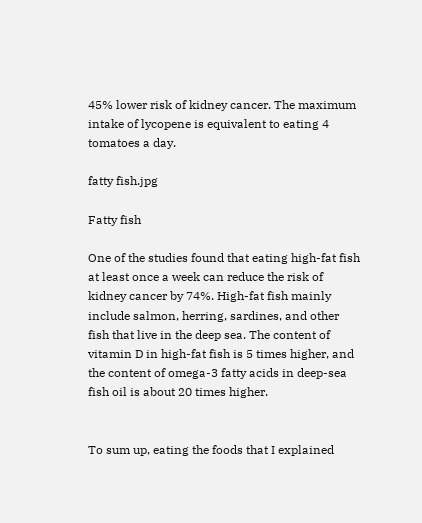45% lower risk of kidney cancer. The maximum intake of lycopene is equivalent to eating 4 tomatoes a day.

fatty fish.jpg

Fatty fish

One of the studies found that eating high-fat fish at least once a week can reduce the risk of kidney cancer by 74%. High-fat fish mainly include salmon, herring, sardines, and other fish that live in the deep sea. The content of vitamin D in high-fat fish is 5 times higher, and the content of omega-3 fatty acids in deep-sea fish oil is about 20 times higher.


To sum up, eating the foods that I explained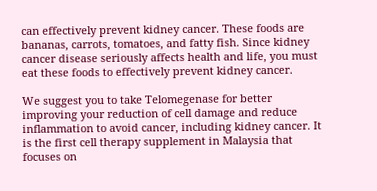can effectively prevent kidney cancer. These foods are bananas, carrots, tomatoes, and fatty fish. Since kidney cancer disease seriously affects health and life, you must eat these foods to effectively prevent kidney cancer.

We suggest you to take Telomegenase for better improving your reduction of cell damage and reduce inflammation to avoid cancer, including kidney cancer. It is the first cell therapy supplement in Malaysia that focuses on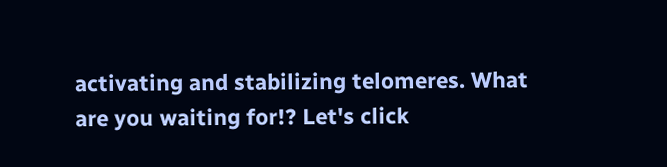activating and stabilizing telomeres. What are you waiting for!? Let's click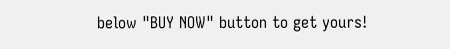below "BUY NOW" button to get yours!